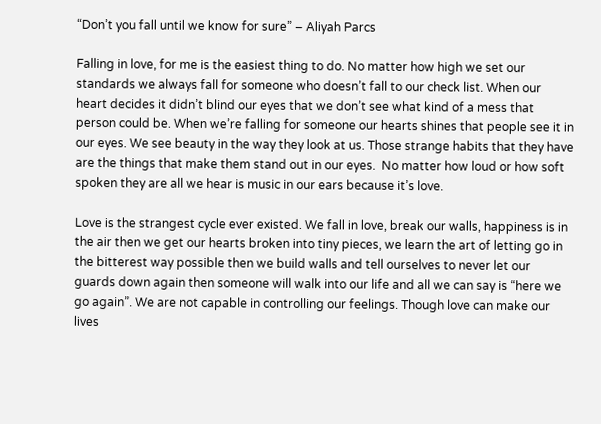“Don’t you fall until we know for sure” – Aliyah Parcs

Falling in love, for me is the easiest thing to do. No matter how high we set our standards we always fall for someone who doesn’t fall to our check list. When our heart decides it didn’t blind our eyes that we don’t see what kind of a mess that person could be. When we’re falling for someone our hearts shines that people see it in our eyes. We see beauty in the way they look at us. Those strange habits that they have are the things that make them stand out in our eyes.  No matter how loud or how soft spoken they are all we hear is music in our ears because it’s love.

Love is the strangest cycle ever existed. We fall in love, break our walls, happiness is in the air then we get our hearts broken into tiny pieces, we learn the art of letting go in the bitterest way possible then we build walls and tell ourselves to never let our guards down again then someone will walk into our life and all we can say is “here we go again”. We are not capable in controlling our feelings. Though love can make our lives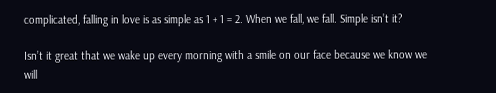complicated, falling in love is as simple as 1 + 1 = 2. When we fall, we fall. Simple isn’t it?

Isn’t it great that we wake up every morning with a smile on our face because we know we will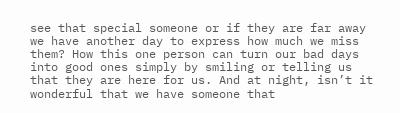see that special someone or if they are far away we have another day to express how much we miss them? How this one person can turn our bad days into good ones simply by smiling or telling us that they are here for us. And at night, isn’t it wonderful that we have someone that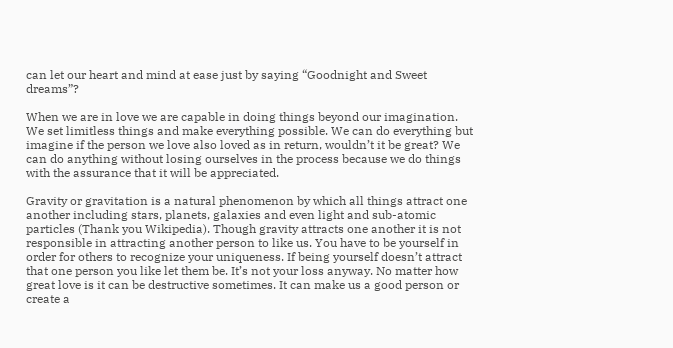can let our heart and mind at ease just by saying “Goodnight and Sweet dreams”?

When we are in love we are capable in doing things beyond our imagination. We set limitless things and make everything possible. We can do everything but imagine if the person we love also loved as in return, wouldn’t it be great? We can do anything without losing ourselves in the process because we do things with the assurance that it will be appreciated.

Gravity or gravitation is a natural phenomenon by which all things attract one another including stars, planets, galaxies and even light and sub-atomic particles (Thank you Wikipedia). Though gravity attracts one another it is not responsible in attracting another person to like us. You have to be yourself in order for others to recognize your uniqueness. If being yourself doesn’t attract that one person you like let them be. It’s not your loss anyway. No matter how great love is it can be destructive sometimes. It can make us a good person or create a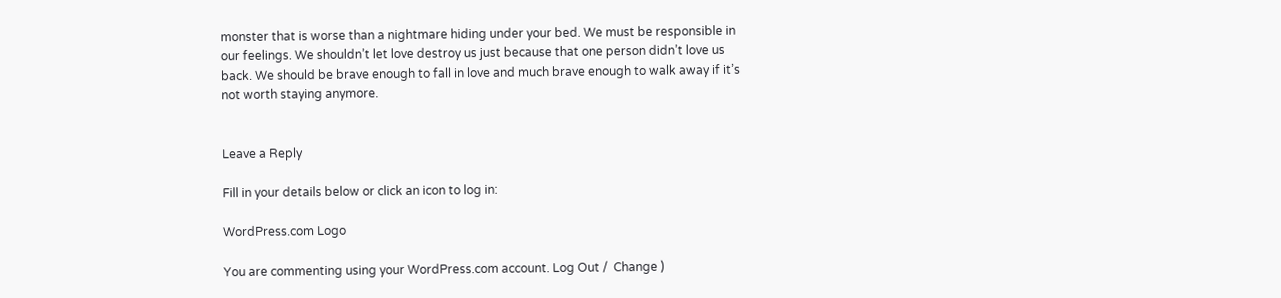monster that is worse than a nightmare hiding under your bed. We must be responsible in our feelings. We shouldn’t let love destroy us just because that one person didn’t love us back. We should be brave enough to fall in love and much brave enough to walk away if it’s not worth staying anymore.


Leave a Reply

Fill in your details below or click an icon to log in:

WordPress.com Logo

You are commenting using your WordPress.com account. Log Out /  Change )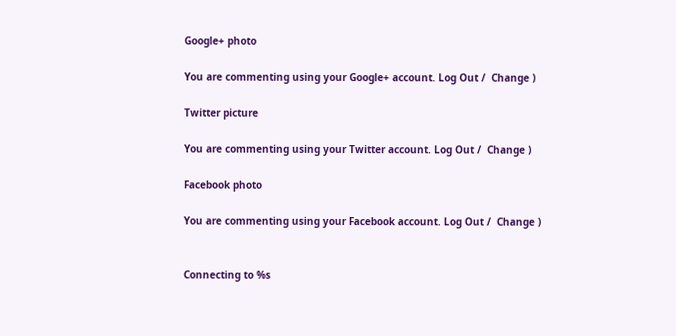Google+ photo

You are commenting using your Google+ account. Log Out /  Change )

Twitter picture

You are commenting using your Twitter account. Log Out /  Change )

Facebook photo

You are commenting using your Facebook account. Log Out /  Change )


Connecting to %s